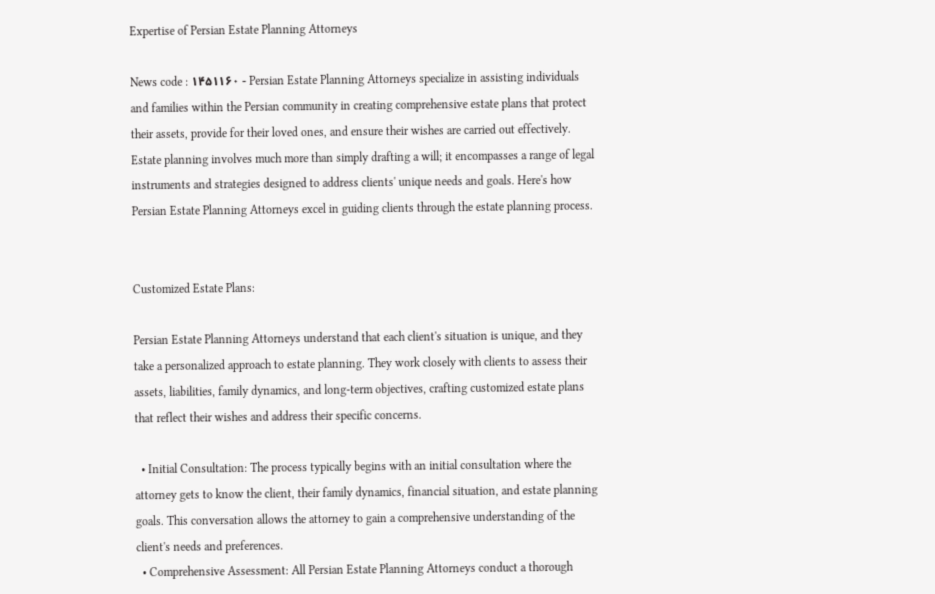Expertise of Persian Estate Planning Attorneys

News code : ۱۴۵۱۱۶۰ - Persian Estate Planning Attorneys specialize in assisting individuals and families within the Persian community in creating comprehensive estate plans that protect their assets, provide for their loved ones, and ensure their wishes are carried out effectively. Estate planning involves much more than simply drafting a will; it encompasses a range of legal instruments and strategies designed to address clients' unique needs and goals. Here's how Persian Estate Planning Attorneys excel in guiding clients through the estate planning process.


Customized Estate Plans:

Persian Estate Planning Attorneys understand that each client's situation is unique, and they take a personalized approach to estate planning. They work closely with clients to assess their assets, liabilities, family dynamics, and long-term objectives, crafting customized estate plans that reflect their wishes and address their specific concerns.

  • Initial Consultation: The process typically begins with an initial consultation where the attorney gets to know the client, their family dynamics, financial situation, and estate planning goals. This conversation allows the attorney to gain a comprehensive understanding of the client's needs and preferences.
  • Comprehensive Assessment: All Persian Estate Planning Attorneys conduct a thorough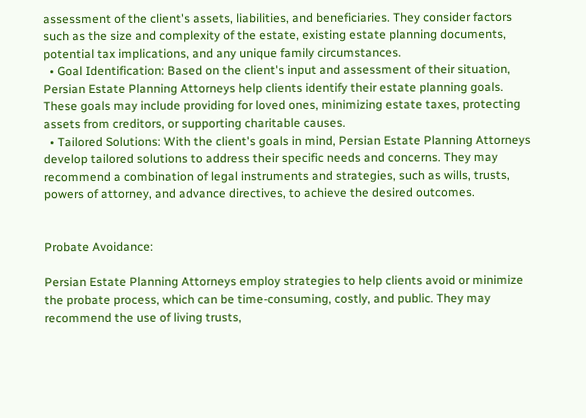assessment of the client's assets, liabilities, and beneficiaries. They consider factors such as the size and complexity of the estate, existing estate planning documents, potential tax implications, and any unique family circumstances.
  • Goal Identification: Based on the client's input and assessment of their situation, Persian Estate Planning Attorneys help clients identify their estate planning goals. These goals may include providing for loved ones, minimizing estate taxes, protecting assets from creditors, or supporting charitable causes.
  • Tailored Solutions: With the client's goals in mind, Persian Estate Planning Attorneys develop tailored solutions to address their specific needs and concerns. They may recommend a combination of legal instruments and strategies, such as wills, trusts, powers of attorney, and advance directives, to achieve the desired outcomes.


Probate Avoidance:

Persian Estate Planning Attorneys employ strategies to help clients avoid or minimize the probate process, which can be time-consuming, costly, and public. They may recommend the use of living trusts,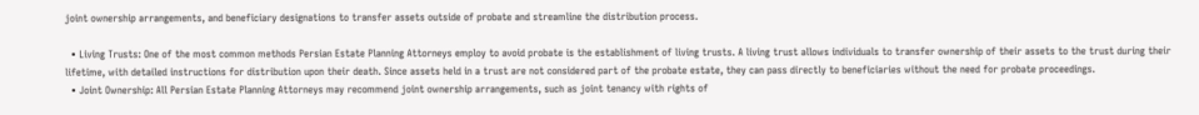joint ownership arrangements, and beneficiary designations to transfer assets outside of probate and streamline the distribution process.

  • Living Trusts: One of the most common methods Persian Estate Planning Attorneys employ to avoid probate is the establishment of living trusts. A living trust allows individuals to transfer ownership of their assets to the trust during their lifetime, with detailed instructions for distribution upon their death. Since assets held in a trust are not considered part of the probate estate, they can pass directly to beneficiaries without the need for probate proceedings.
  • Joint Ownership: All Persian Estate Planning Attorneys may recommend joint ownership arrangements, such as joint tenancy with rights of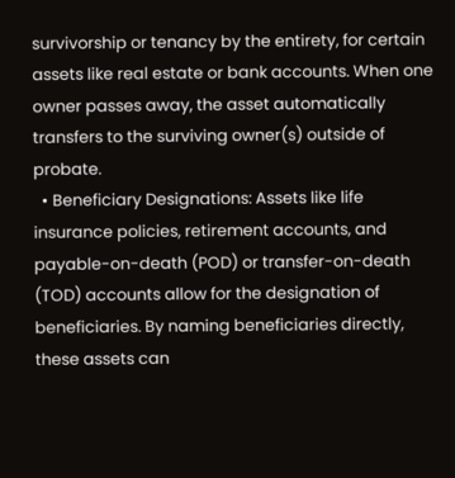survivorship or tenancy by the entirety, for certain assets like real estate or bank accounts. When one owner passes away, the asset automatically transfers to the surviving owner(s) outside of probate.
  • Beneficiary Designations: Assets like life insurance policies, retirement accounts, and payable-on-death (POD) or transfer-on-death (TOD) accounts allow for the designation of beneficiaries. By naming beneficiaries directly, these assets can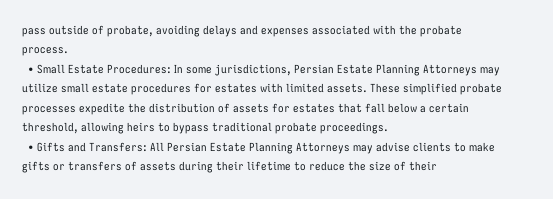pass outside of probate, avoiding delays and expenses associated with the probate process.
  • Small Estate Procedures: In some jurisdictions, Persian Estate Planning Attorneys may utilize small estate procedures for estates with limited assets. These simplified probate processes expedite the distribution of assets for estates that fall below a certain threshold, allowing heirs to bypass traditional probate proceedings.
  • Gifts and Transfers: All Persian Estate Planning Attorneys may advise clients to make gifts or transfers of assets during their lifetime to reduce the size of their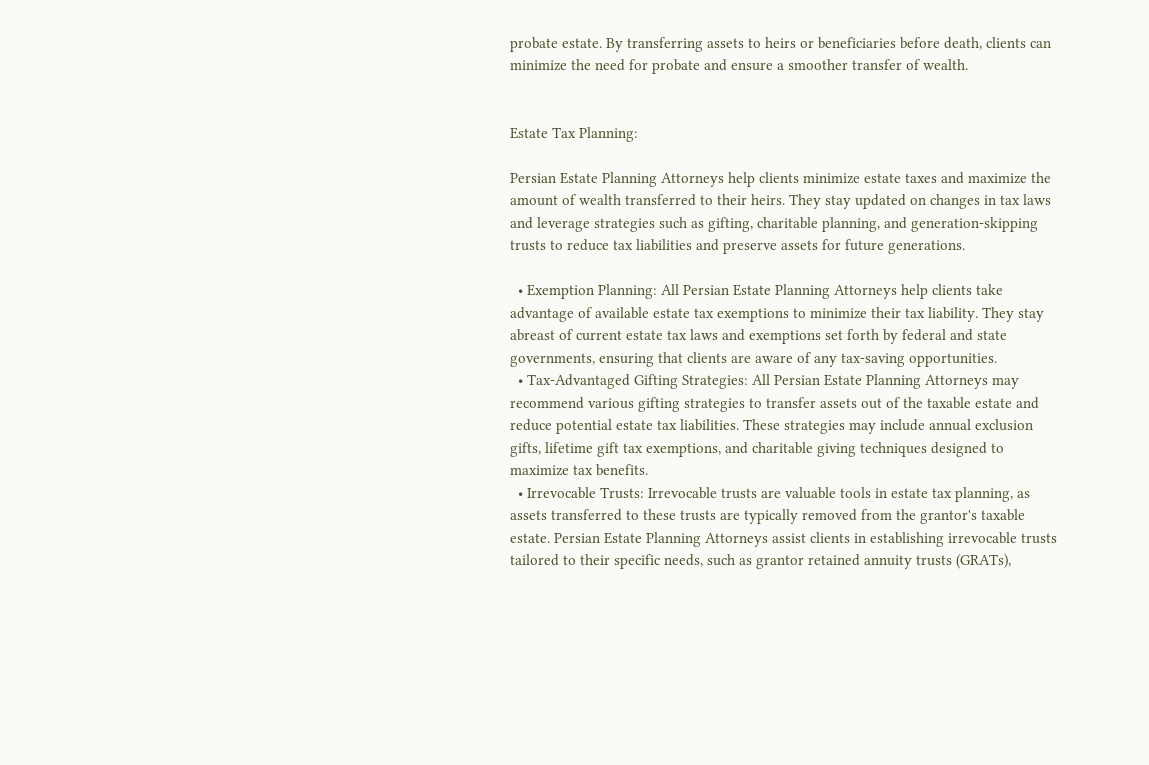probate estate. By transferring assets to heirs or beneficiaries before death, clients can minimize the need for probate and ensure a smoother transfer of wealth.


Estate Tax Planning:

Persian Estate Planning Attorneys help clients minimize estate taxes and maximize the amount of wealth transferred to their heirs. They stay updated on changes in tax laws and leverage strategies such as gifting, charitable planning, and generation-skipping trusts to reduce tax liabilities and preserve assets for future generations.

  • Exemption Planning: All Persian Estate Planning Attorneys help clients take advantage of available estate tax exemptions to minimize their tax liability. They stay abreast of current estate tax laws and exemptions set forth by federal and state governments, ensuring that clients are aware of any tax-saving opportunities.
  • Tax-Advantaged Gifting Strategies: All Persian Estate Planning Attorneys may recommend various gifting strategies to transfer assets out of the taxable estate and reduce potential estate tax liabilities. These strategies may include annual exclusion gifts, lifetime gift tax exemptions, and charitable giving techniques designed to maximize tax benefits.
  • Irrevocable Trusts: Irrevocable trusts are valuable tools in estate tax planning, as assets transferred to these trusts are typically removed from the grantor's taxable estate. Persian Estate Planning Attorneys assist clients in establishing irrevocable trusts tailored to their specific needs, such as grantor retained annuity trusts (GRATs),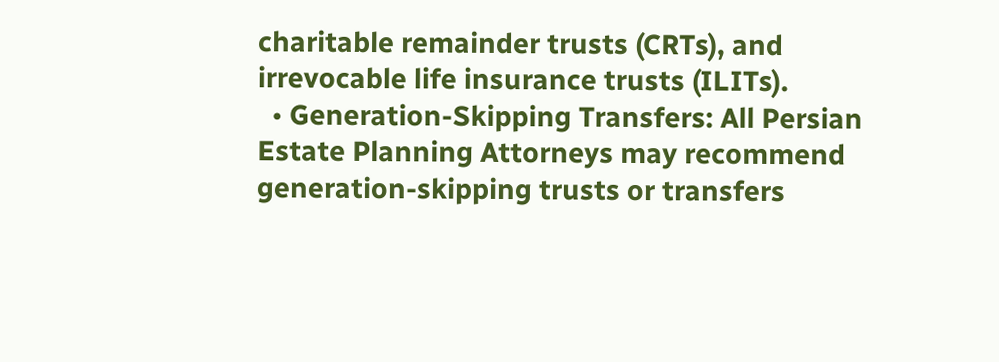charitable remainder trusts (CRTs), and irrevocable life insurance trusts (ILITs).
  • Generation-Skipping Transfers: All Persian Estate Planning Attorneys may recommend generation-skipping trusts or transfers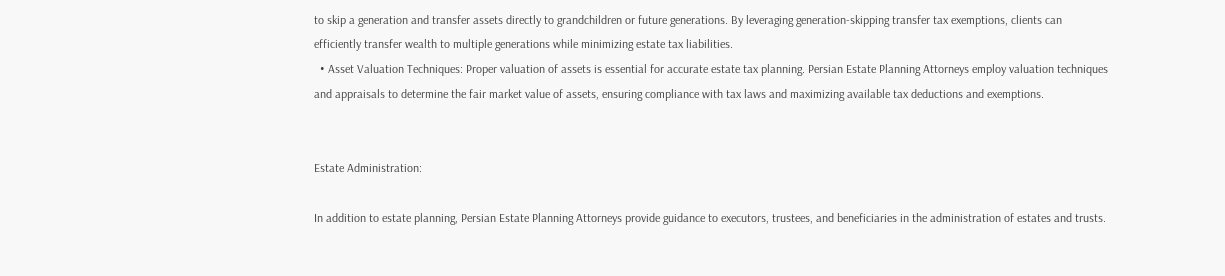to skip a generation and transfer assets directly to grandchildren or future generations. By leveraging generation-skipping transfer tax exemptions, clients can efficiently transfer wealth to multiple generations while minimizing estate tax liabilities.
  • Asset Valuation Techniques: Proper valuation of assets is essential for accurate estate tax planning. Persian Estate Planning Attorneys employ valuation techniques and appraisals to determine the fair market value of assets, ensuring compliance with tax laws and maximizing available tax deductions and exemptions.


Estate Administration:

In addition to estate planning, Persian Estate Planning Attorneys provide guidance to executors, trustees, and beneficiaries in the administration of estates and trusts.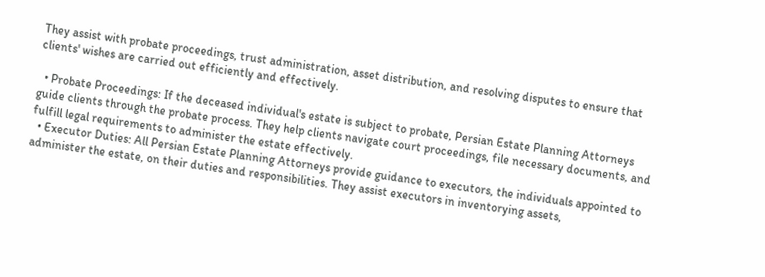They assist with probate proceedings, trust administration, asset distribution, and resolving disputes to ensure that clients' wishes are carried out efficiently and effectively.

  • Probate Proceedings: If the deceased individual's estate is subject to probate, Persian Estate Planning Attorneys guide clients through the probate process. They help clients navigate court proceedings, file necessary documents, and fulfill legal requirements to administer the estate effectively.
  • Executor Duties: All Persian Estate Planning Attorneys provide guidance to executors, the individuals appointed to administer the estate, on their duties and responsibilities. They assist executors in inventorying assets,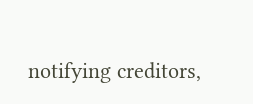notifying creditors,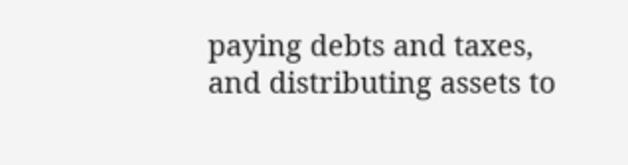paying debts and taxes, and distributing assets to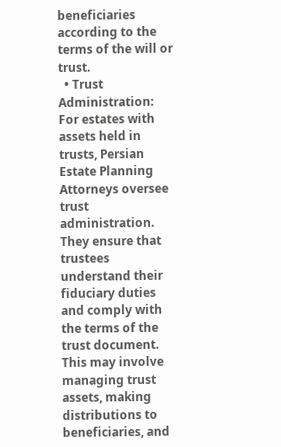beneficiaries according to the terms of the will or trust.
  • Trust Administration: For estates with assets held in trusts, Persian Estate Planning Attorneys oversee trust administration. They ensure that trustees understand their fiduciary duties and comply with the terms of the trust document. This may involve managing trust assets, making distributions to beneficiaries, and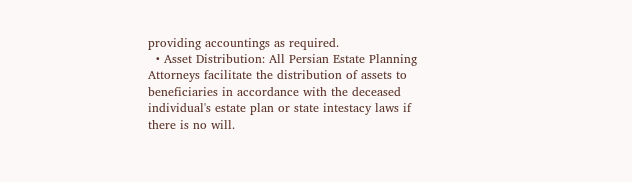providing accountings as required.
  • Asset Distribution: All Persian Estate Planning Attorneys facilitate the distribution of assets to beneficiaries in accordance with the deceased individual's estate plan or state intestacy laws if there is no will.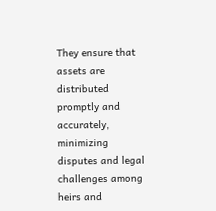They ensure that assets are distributed promptly and accurately, minimizing disputes and legal challenges among heirs and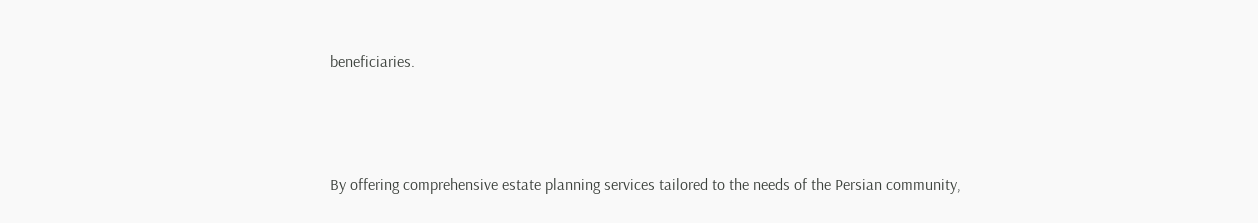beneficiaries.



By offering comprehensive estate planning services tailored to the needs of the Persian community,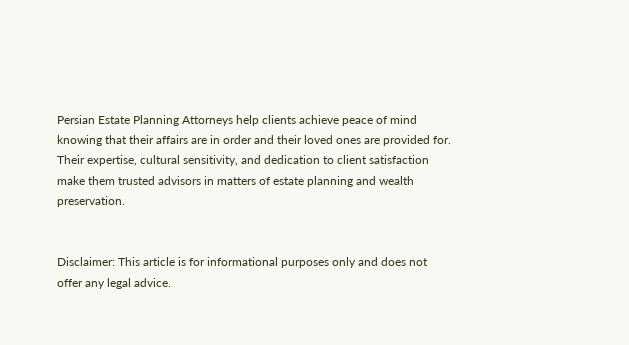Persian Estate Planning Attorneys help clients achieve peace of mind knowing that their affairs are in order and their loved ones are provided for. Their expertise, cultural sensitivity, and dedication to client satisfaction make them trusted advisors in matters of estate planning and wealth preservation.


Disclaimer: This article is for informational purposes only and does not offer any legal advice.